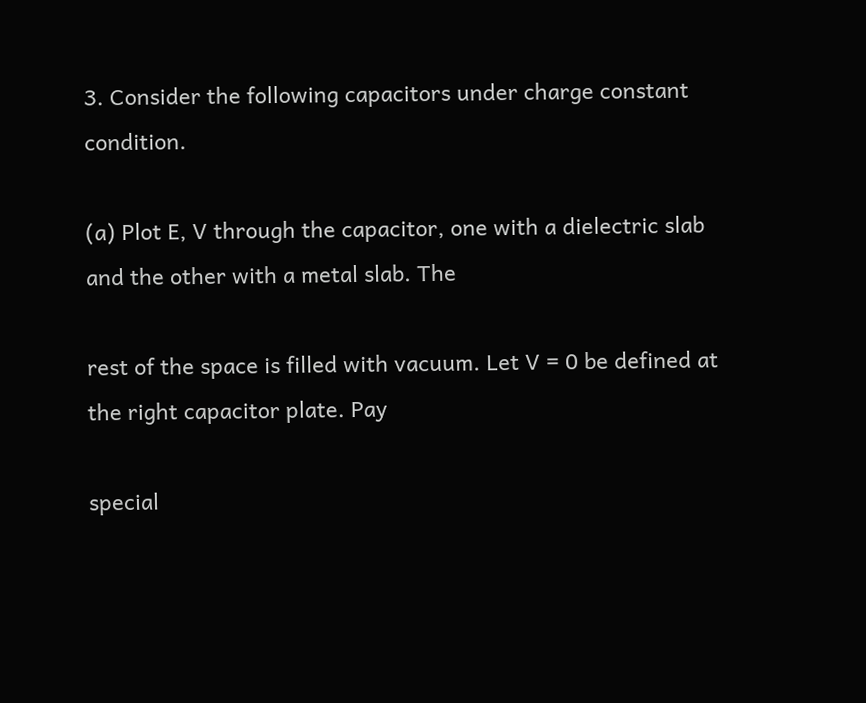3. Consider the following capacitors under charge constant condition.

(a) Plot E, V through the capacitor, one with a dielectric slab and the other with a metal slab. The

rest of the space is filled with vacuum. Let V = 0 be defined at the right capacitor plate. Pay

special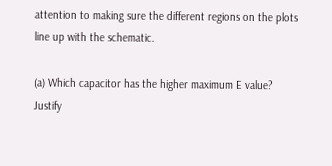attention to making sure the different regions on the plots line up with the schematic.

(a) Which capacitor has the higher maximum E value? Justify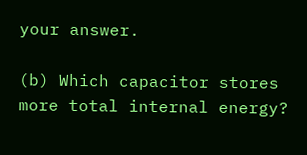your answer.

(b) Which capacitor stores more total internal energy?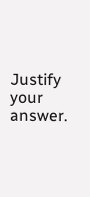Justify your answer.